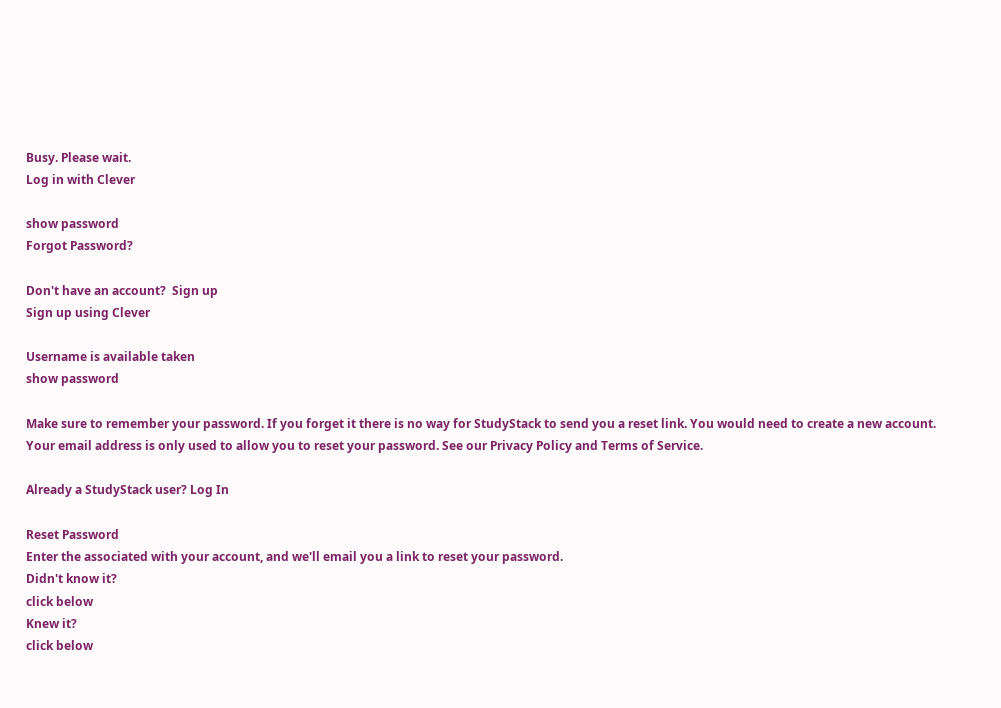Busy. Please wait.
Log in with Clever

show password
Forgot Password?

Don't have an account?  Sign up
Sign up using Clever

Username is available taken
show password

Make sure to remember your password. If you forget it there is no way for StudyStack to send you a reset link. You would need to create a new account.
Your email address is only used to allow you to reset your password. See our Privacy Policy and Terms of Service.

Already a StudyStack user? Log In

Reset Password
Enter the associated with your account, and we'll email you a link to reset your password.
Didn't know it?
click below
Knew it?
click below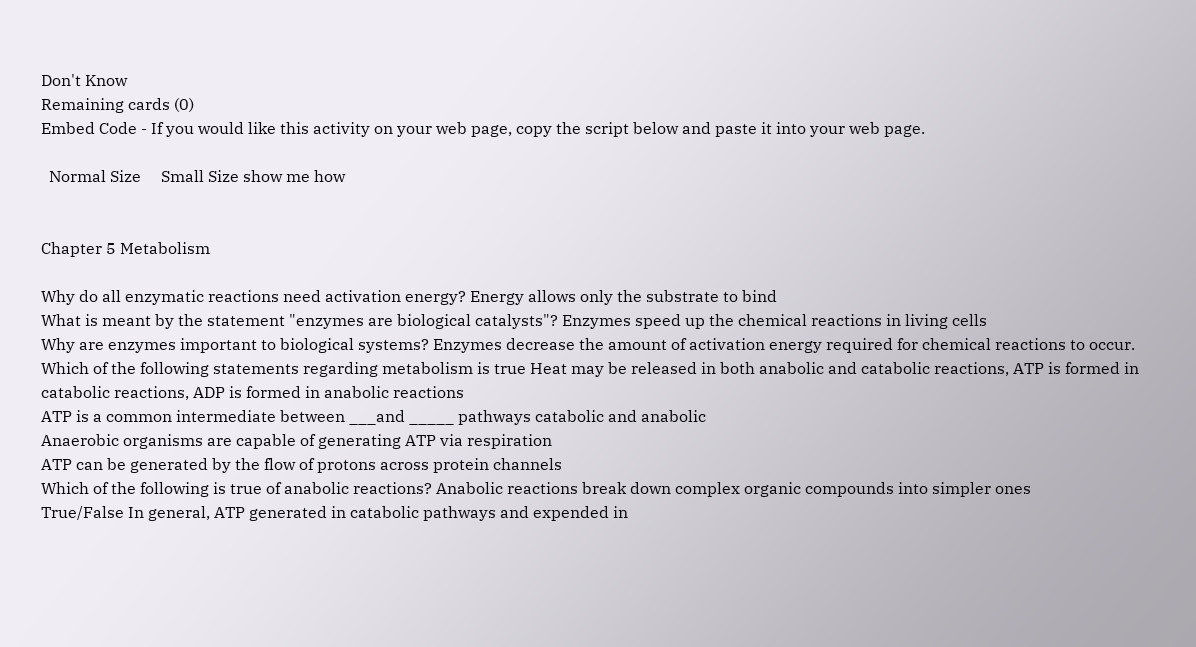Don't Know
Remaining cards (0)
Embed Code - If you would like this activity on your web page, copy the script below and paste it into your web page.

  Normal Size     Small Size show me how


Chapter 5 Metabolism

Why do all enzymatic reactions need activation energy? Energy allows only the substrate to bind
What is meant by the statement "enzymes are biological catalysts"? Enzymes speed up the chemical reactions in living cells
Why are enzymes important to biological systems? Enzymes decrease the amount of activation energy required for chemical reactions to occur.
Which of the following statements regarding metabolism is true Heat may be released in both anabolic and catabolic reactions, ATP is formed in catabolic reactions, ADP is formed in anabolic reactions
ATP is a common intermediate between ___and _____ pathways catabolic and anabolic
Anaerobic organisms are capable of generating ATP via respiration
ATP can be generated by the flow of protons across protein channels
Which of the following is true of anabolic reactions? Anabolic reactions break down complex organic compounds into simpler ones
True/False In general, ATP generated in catabolic pathways and expended in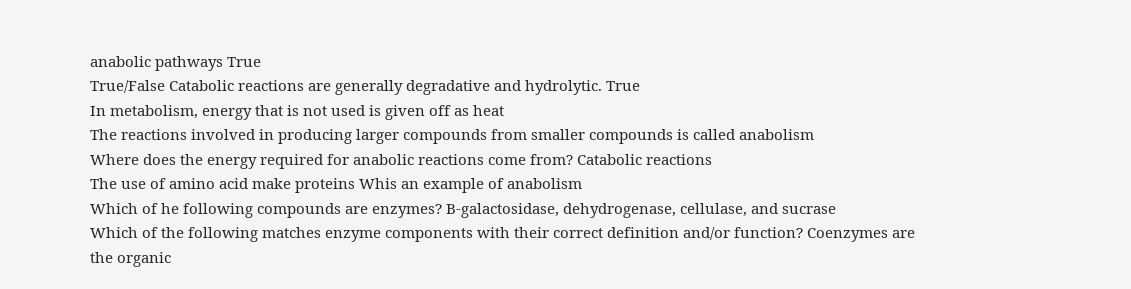anabolic pathways True
True/False Catabolic reactions are generally degradative and hydrolytic. True
In metabolism, energy that is not used is given off as heat
The reactions involved in producing larger compounds from smaller compounds is called anabolism
Where does the energy required for anabolic reactions come from? Catabolic reactions
The use of amino acid make proteins Whis an example of anabolism
Which of he following compounds are enzymes? B-galactosidase, dehydrogenase, cellulase, and sucrase
Which of the following matches enzyme components with their correct definition and/or function? Coenzymes are the organic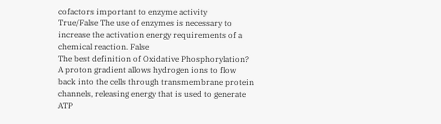cofactors important to enzyme activity
True/False The use of enzymes is necessary to increase the activation energy requirements of a chemical reaction. False
The best definition of Oxidative Phosphorylation? A proton gradient allows hydrogen ions to flow back into the cells through transmembrane protein channels, releasing energy that is used to generate ATP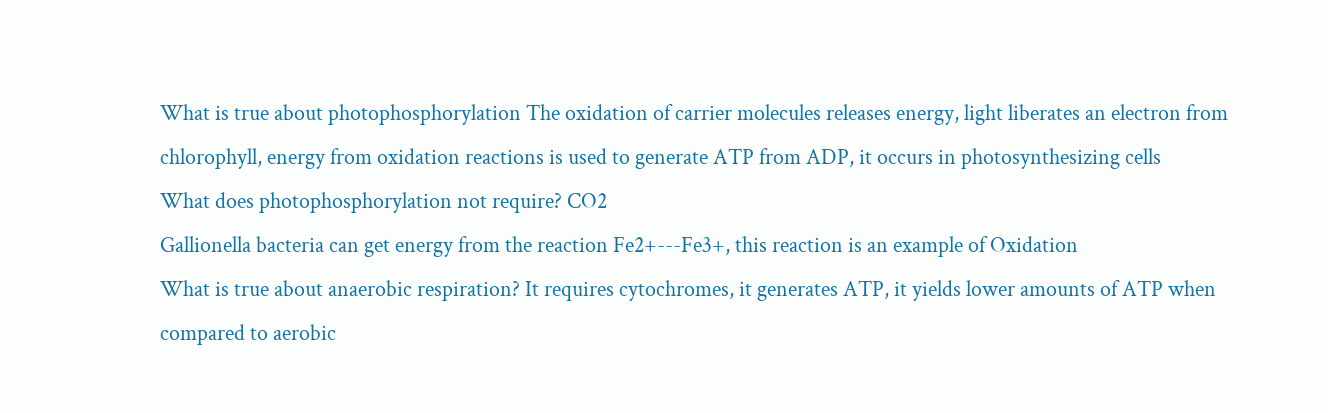What is true about photophosphorylation The oxidation of carrier molecules releases energy, light liberates an electron from chlorophyll, energy from oxidation reactions is used to generate ATP from ADP, it occurs in photosynthesizing cells
What does photophosphorylation not require? CO2
Gallionella bacteria can get energy from the reaction Fe2+---Fe3+, this reaction is an example of Oxidation
What is true about anaerobic respiration? It requires cytochromes, it generates ATP, it yields lower amounts of ATP when compared to aerobic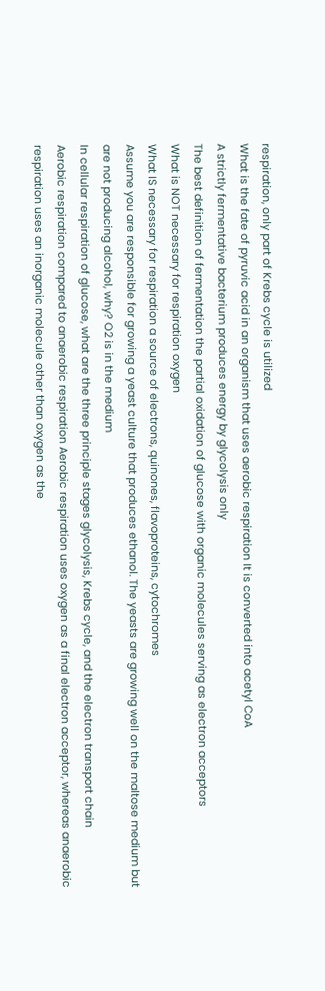respiration, only part of Krebs cycle is utilized
What is the fate of pyruvic acid in an organism that uses aerobic respiration It is converted into acetyl CoA
A strictly fermentative bacterium produces energy by glycolysis only
The best definition of fermentation the partial oxidation of glucose with organic molecules serving as electron acceptors
What is NOT necessary for respiration oxygen
What IS necessary for respiration a source of electrons, quinones, flavoproteins, cytochromes
Assume you are responsible for growing a yeast culture that produces ethanol. The yeasts are growing well on the maltose medium but are not producing alcohol, why? O2 is in the medium
In cellular respiration of glucose, what are the three principle stages glycolysis, Krebs cycle, and the electron transport chain
Aerobic respiration compared to anaerobic respiration Aerobic respiration uses oxygen as a final electron acceptor, whereas anaerobic respiration uses an inorganic molecule other than oxygen as the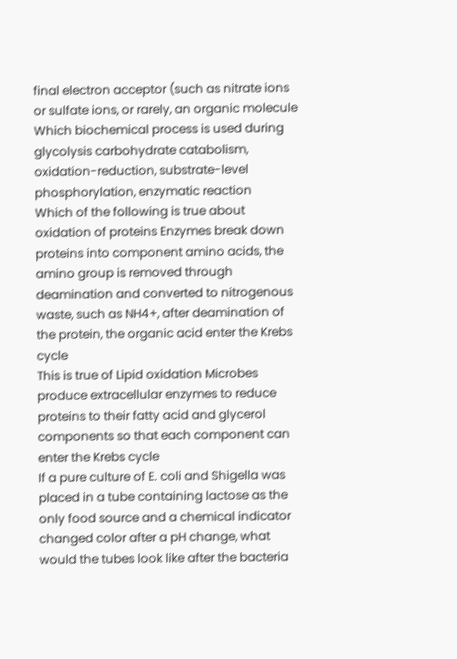final electron acceptor (such as nitrate ions or sulfate ions, or rarely, an organic molecule
Which biochemical process is used during glycolysis carbohydrate catabolism, oxidation-reduction, substrate-level phosphorylation, enzymatic reaction
Which of the following is true about oxidation of proteins Enzymes break down proteins into component amino acids, the amino group is removed through deamination and converted to nitrogenous waste, such as NH4+, after deamination of the protein, the organic acid enter the Krebs cycle
This is true of Lipid oxidation Microbes produce extracellular enzymes to reduce proteins to their fatty acid and glycerol components so that each component can enter the Krebs cycle
If a pure culture of E. coli and Shigella was placed in a tube containing lactose as the only food source and a chemical indicator changed color after a pH change, what would the tubes look like after the bacteria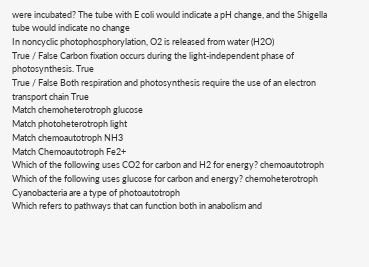were incubated? The tube with E coli would indicate a pH change, and the Shigella tube would indicate no change
In noncyclic photophosphorylation, O2 is released from water (H2O)
True / False Carbon fixation occurs during the light-independent phase of photosynthesis. True
True / False Both respiration and photosynthesis require the use of an electron transport chain True
Match chemoheterotroph glucose
Match photoheterotroph light
Match chemoautotroph NH3
Match Chemoautotroph Fe2+
Which of the following uses CO2 for carbon and H2 for energy? chemoautotroph
Which of the following uses glucose for carbon and energy? chemoheterotroph
Cyanobacteria are a type of photoautotroph
Which refers to pathways that can function both in anabolism and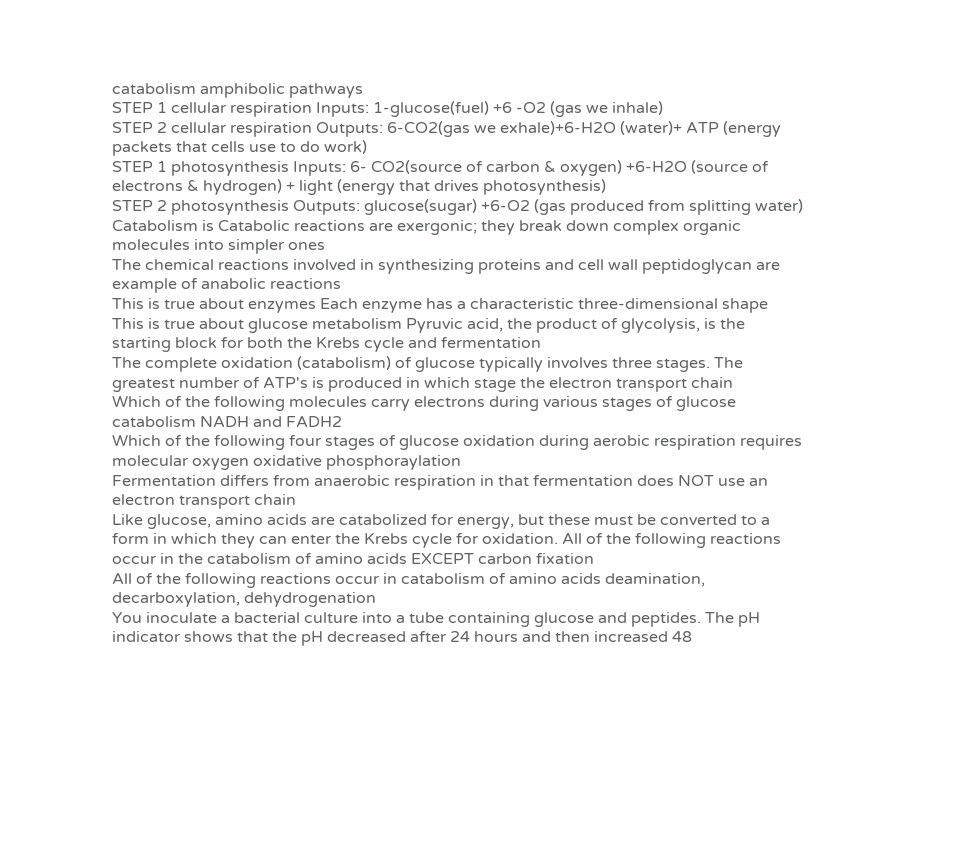catabolism amphibolic pathways
STEP 1 cellular respiration Inputs: 1-glucose(fuel) +6 -O2 (gas we inhale)
STEP 2 cellular respiration Outputs: 6-CO2(gas we exhale)+6-H2O (water)+ ATP (energy packets that cells use to do work)
STEP 1 photosynthesis Inputs: 6- CO2(source of carbon & oxygen) +6-H2O (source of electrons & hydrogen) + light (energy that drives photosynthesis)
STEP 2 photosynthesis Outputs: glucose(sugar) +6-O2 (gas produced from splitting water)
Catabolism is Catabolic reactions are exergonic; they break down complex organic molecules into simpler ones
The chemical reactions involved in synthesizing proteins and cell wall peptidoglycan are example of anabolic reactions
This is true about enzymes Each enzyme has a characteristic three-dimensional shape
This is true about glucose metabolism Pyruvic acid, the product of glycolysis, is the starting block for both the Krebs cycle and fermentation
The complete oxidation (catabolism) of glucose typically involves three stages. The greatest number of ATP's is produced in which stage the electron transport chain
Which of the following molecules carry electrons during various stages of glucose catabolism NADH and FADH2
Which of the following four stages of glucose oxidation during aerobic respiration requires molecular oxygen oxidative phosphoraylation
Fermentation differs from anaerobic respiration in that fermentation does NOT use an electron transport chain
Like glucose, amino acids are catabolized for energy, but these must be converted to a form in which they can enter the Krebs cycle for oxidation. All of the following reactions occur in the catabolism of amino acids EXCEPT carbon fixation
All of the following reactions occur in catabolism of amino acids deamination, decarboxylation, dehydrogenation
You inoculate a bacterial culture into a tube containing glucose and peptides. The pH indicator shows that the pH decreased after 24 hours and then increased 48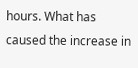hours. What has caused the increase in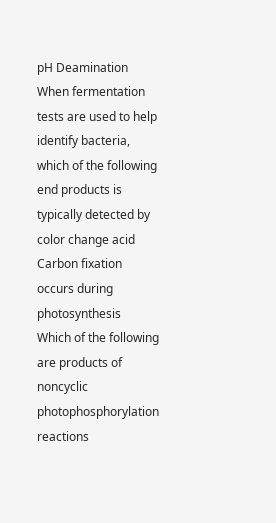pH Deamination
When fermentation tests are used to help identify bacteria, which of the following end products is typically detected by color change acid
Carbon fixation occurs during photosynthesis
Which of the following are products of noncyclic photophosphorylation reactions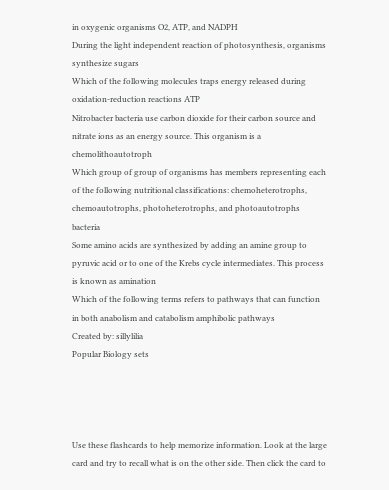in oxygenic organisms O2, ATP, and NADPH
During the light independent reaction of photosynthesis, organisms synthesize sugars
Which of the following molecules traps energy released during oxidation-reduction reactions ATP
Nitrobacter bacteria use carbon dioxide for their carbon source and nitrate ions as an energy source. This organism is a chemolithoautotroph
Which group of group of organisms has members representing each of the following nutritional classifications: chemoheterotrophs, chemoautotrophs, photoheterotrophs, and photoautotrophs bacteria
Some amino acids are synthesized by adding an amine group to pyruvic acid or to one of the Krebs cycle intermediates. This process is known as amination
Which of the following terms refers to pathways that can function in both anabolism and catabolism amphibolic pathways
Created by: sillylilia
Popular Biology sets




Use these flashcards to help memorize information. Look at the large card and try to recall what is on the other side. Then click the card to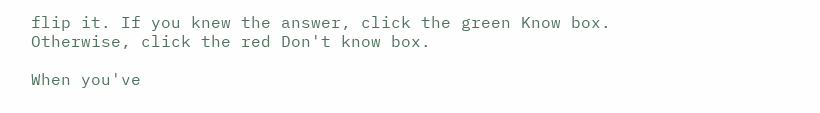flip it. If you knew the answer, click the green Know box. Otherwise, click the red Don't know box.

When you've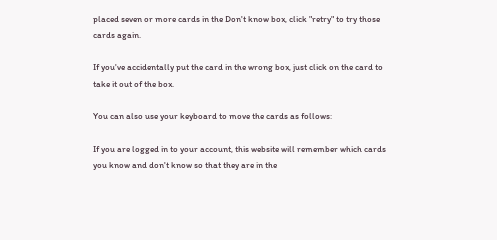placed seven or more cards in the Don't know box, click "retry" to try those cards again.

If you've accidentally put the card in the wrong box, just click on the card to take it out of the box.

You can also use your keyboard to move the cards as follows:

If you are logged in to your account, this website will remember which cards you know and don't know so that they are in the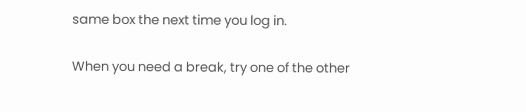same box the next time you log in.

When you need a break, try one of the other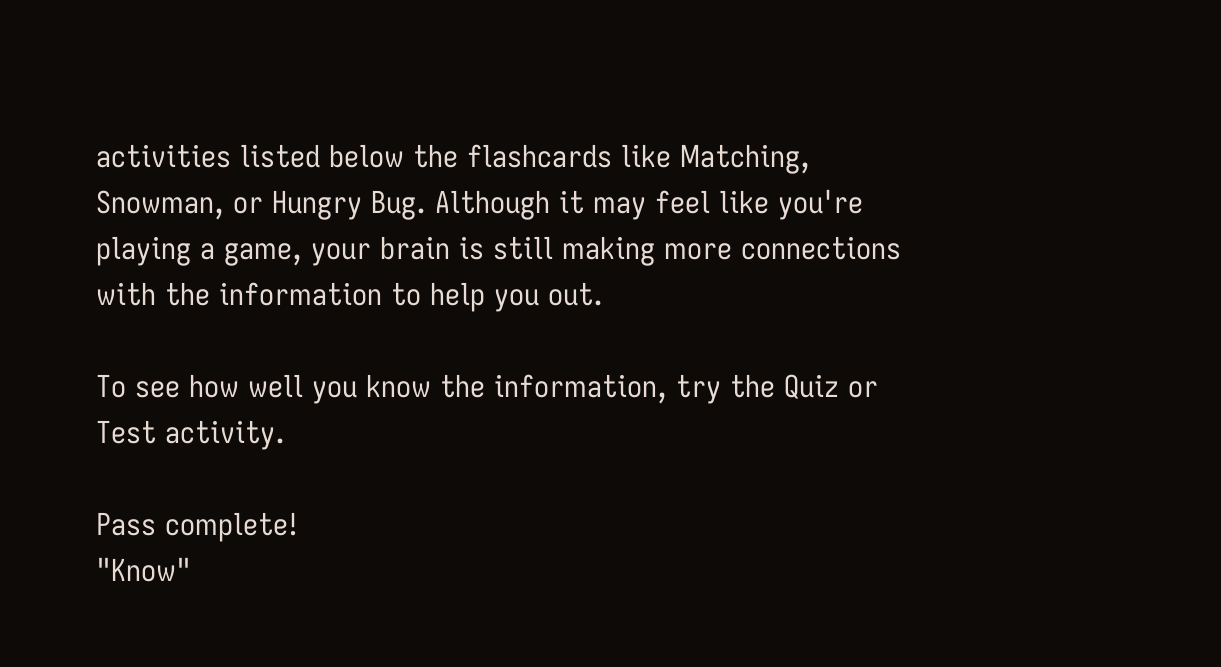activities listed below the flashcards like Matching, Snowman, or Hungry Bug. Although it may feel like you're playing a game, your brain is still making more connections with the information to help you out.

To see how well you know the information, try the Quiz or Test activity.

Pass complete!
"Know"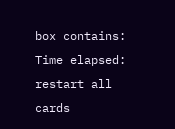box contains:
Time elapsed:
restart all cards